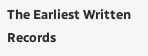The Earliest Written Records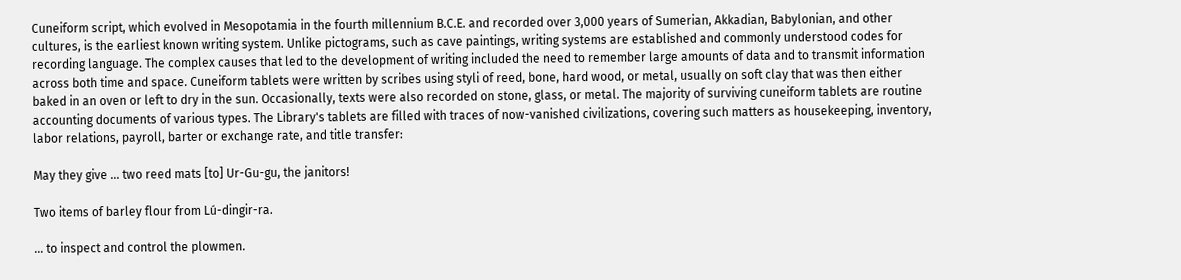Cuneiform script, which evolved in Mesopotamia in the fourth millennium B.C.E. and recorded over 3,000 years of Sumerian, Akkadian, Babylonian, and other cultures, is the earliest known writing system. Unlike pictograms, such as cave paintings, writing systems are established and commonly understood codes for recording language. The complex causes that led to the development of writing included the need to remember large amounts of data and to transmit information across both time and space. Cuneiform tablets were written by scribes using styli of reed, bone, hard wood, or metal, usually on soft clay that was then either baked in an oven or left to dry in the sun. Occasionally, texts were also recorded on stone, glass, or metal. The majority of surviving cuneiform tablets are routine accounting documents of various types. The Library's tablets are filled with traces of now-vanished civilizations, covering such matters as housekeeping, inventory, labor relations, payroll, barter or exchange rate, and title transfer:

May they give ... two reed mats [to] Ur-Gu-gu, the janitors!

Two items of barley flour from Lú-dingir-ra.

... to inspect and control the plowmen.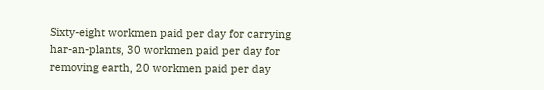Sixty-eight workmen paid per day for carrying har-an-plants, 30 workmen paid per day for removing earth, 20 workmen paid per day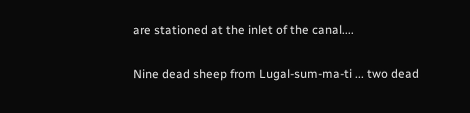are stationed at the inlet of the canal....

Nine dead sheep from Lugal-sum-ma-ti ... two dead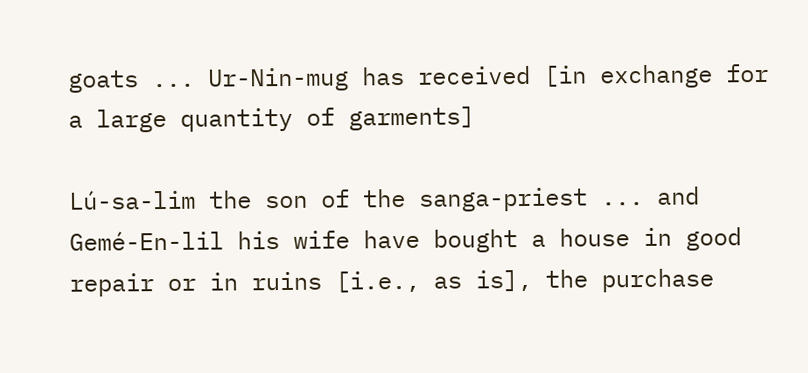goats ... Ur-Nin-mug has received [in exchange for a large quantity of garments]

Lú-sa-lim the son of the sanga-priest ... and Gemé-En-lil his wife have bought a house in good repair or in ruins [i.e., as is], the purchase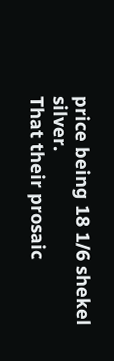price being 18 1/6 shekel silver.
That their prosaic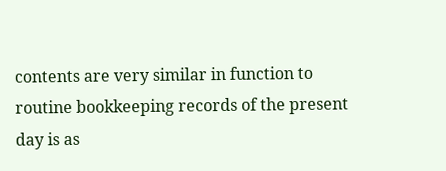contents are very similar in function to routine bookkeeping records of the present day is as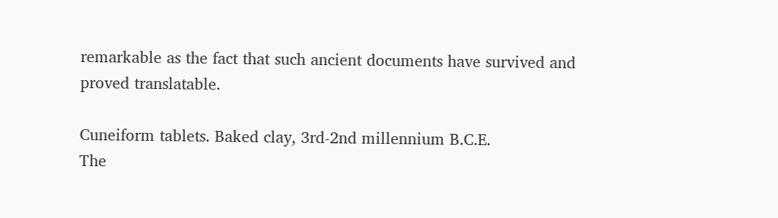remarkable as the fact that such ancient documents have survived and proved translatable.

Cuneiform tablets. Baked clay, 3rd-2nd millennium B.C.E.
The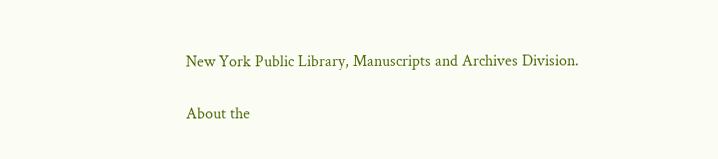New York Public Library, Manuscripts and Archives Division.

About the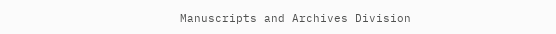Manuscripts and Archives Division